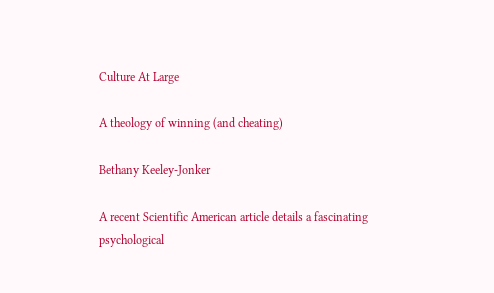Culture At Large

A theology of winning (and cheating)

Bethany Keeley-Jonker

A recent Scientific American article details a fascinating psychological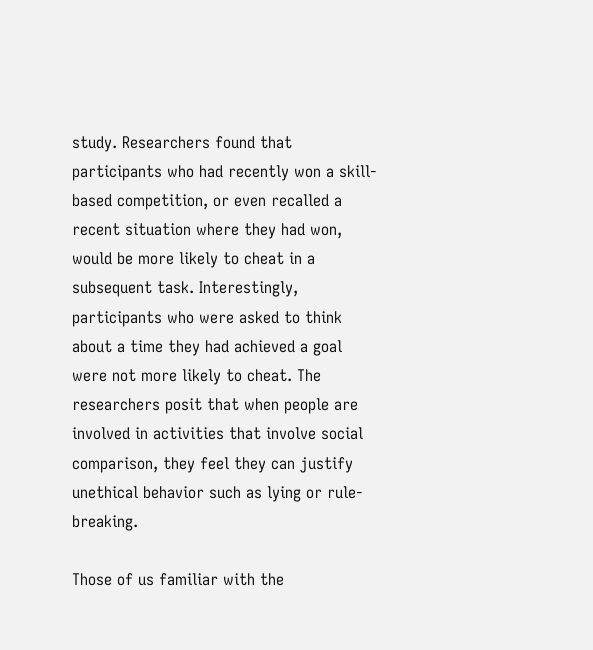study. Researchers found that participants who had recently won a skill-based competition, or even recalled a recent situation where they had won, would be more likely to cheat in a subsequent task. Interestingly, participants who were asked to think about a time they had achieved a goal were not more likely to cheat. The researchers posit that when people are involved in activities that involve social comparison, they feel they can justify unethical behavior such as lying or rule-breaking.

Those of us familiar with the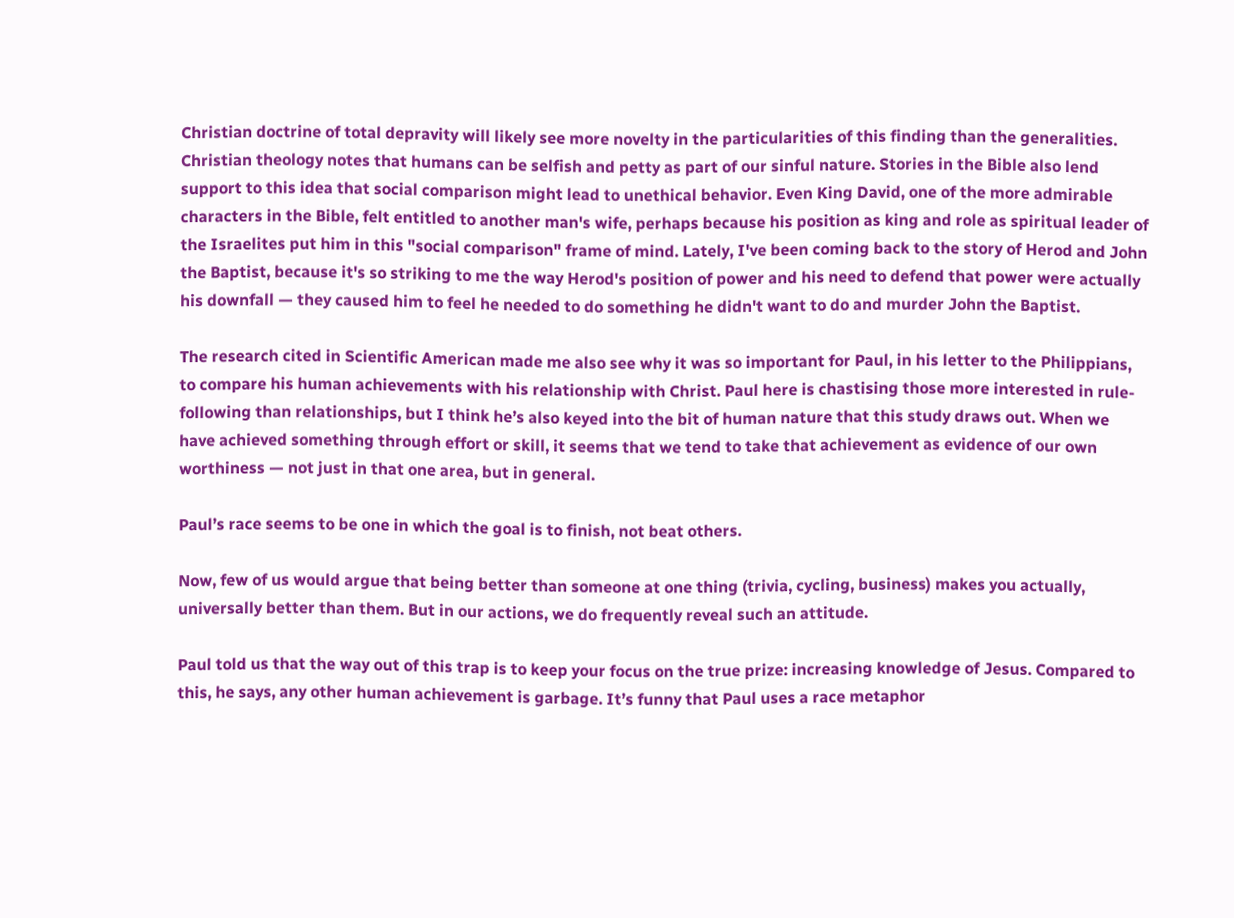Christian doctrine of total depravity will likely see more novelty in the particularities of this finding than the generalities. Christian theology notes that humans can be selfish and petty as part of our sinful nature. Stories in the Bible also lend support to this idea that social comparison might lead to unethical behavior. Even King David, one of the more admirable characters in the Bible, felt entitled to another man's wife, perhaps because his position as king and role as spiritual leader of the Israelites put him in this "social comparison" frame of mind. Lately, I've been coming back to the story of Herod and John the Baptist, because it's so striking to me the way Herod's position of power and his need to defend that power were actually his downfall — they caused him to feel he needed to do something he didn't want to do and murder John the Baptist.

The research cited in Scientific American made me also see why it was so important for Paul, in his letter to the Philippians, to compare his human achievements with his relationship with Christ. Paul here is chastising those more interested in rule-following than relationships, but I think he’s also keyed into the bit of human nature that this study draws out. When we have achieved something through effort or skill, it seems that we tend to take that achievement as evidence of our own worthiness — not just in that one area, but in general.

Paul’s race seems to be one in which the goal is to finish, not beat others.

Now, few of us would argue that being better than someone at one thing (trivia, cycling, business) makes you actually, universally better than them. But in our actions, we do frequently reveal such an attitude.

Paul told us that the way out of this trap is to keep your focus on the true prize: increasing knowledge of Jesus. Compared to this, he says, any other human achievement is garbage. It’s funny that Paul uses a race metaphor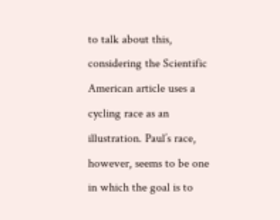to talk about this, considering the Scientific American article uses a cycling race as an illustration. Paul’s race, however, seems to be one in which the goal is to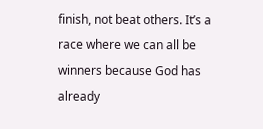finish, not beat others. It’s a race where we can all be winners because God has already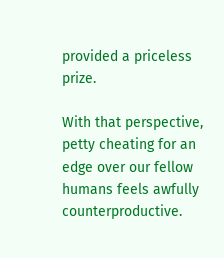provided a priceless prize.

With that perspective, petty cheating for an edge over our fellow humans feels awfully counterproductive.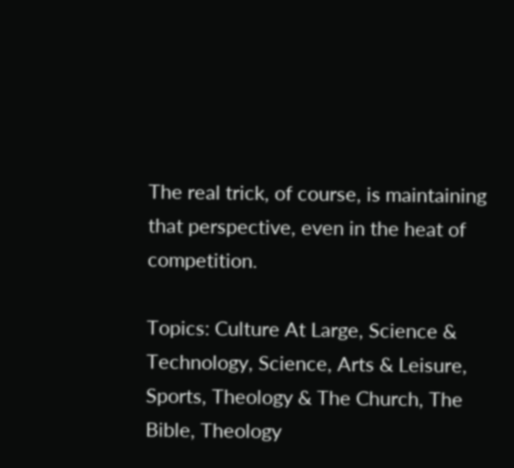The real trick, of course, is maintaining that perspective, even in the heat of competition.

Topics: Culture At Large, Science & Technology, Science, Arts & Leisure, Sports, Theology & The Church, The Bible, Theology